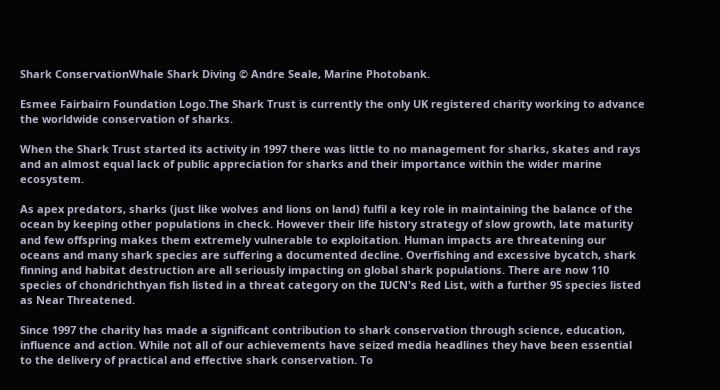Shark ConservationWhale Shark Diving © Andre Seale, Marine Photobank.

Esmee Fairbairn Foundation Logo.The Shark Trust is currently the only UK registered charity working to advance the worldwide conservation of sharks.

When the Shark Trust started its activity in 1997 there was little to no management for sharks, skates and rays and an almost equal lack of public appreciation for sharks and their importance within the wider marine ecosystem.

As apex predators, sharks (just like wolves and lions on land) fulfil a key role in maintaining the balance of the ocean by keeping other populations in check. However their life history strategy of slow growth, late maturity and few offspring makes them extremely vulnerable to exploitation. Human impacts are threatening our oceans and many shark species are suffering a documented decline. Overfishing and excessive bycatch, shark finning and habitat destruction are all seriously impacting on global shark populations. There are now 110 species of chondrichthyan fish listed in a threat category on the IUCN's Red List, with a further 95 species listed as Near Threatened.

Since 1997 the charity has made a significant contribution to shark conservation through science, education, influence and action. While not all of our achievements have seized media headlines they have been essential to the delivery of practical and effective shark conservation. To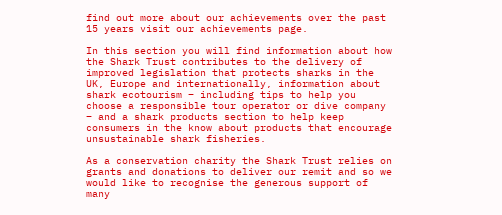find out more about our achievements over the past 15 years visit our achievements page.

In this section you will find information about how the Shark Trust contributes to the delivery of improved legislation that protects sharks in the UK, Europe and internationally, information about shark ecotourism – including tips to help you choose a responsible tour operator or dive company – and a shark products section to help keep consumers in the know about products that encourage unsustainable shark fisheries.

As a conservation charity the Shark Trust relies on grants and donations to deliver our remit and so we would like to recognise the generous support of many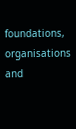foundations, organisations and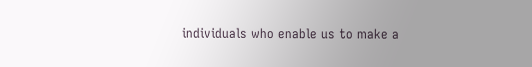individuals who enable us to make a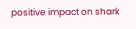positive impact on shark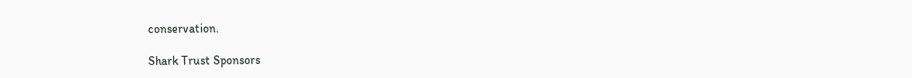conservation.

Shark Trust Sponsors